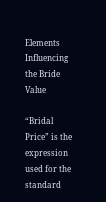Elements Influencing the Bride Value

“Bridal Price” is the expression used for the standard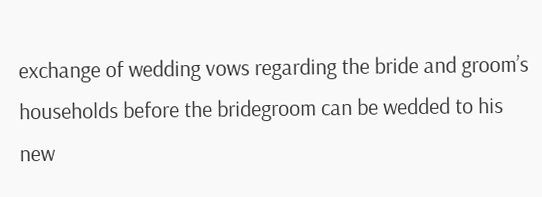exchange of wedding vows regarding the bride and groom’s households before the bridegroom can be wedded to his new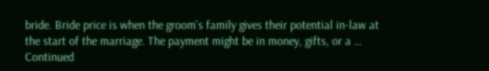bride. Bride price is when the groom’s family gives their potential in-law at the start of the marriage. The payment might be in money, gifts, or a … Continued